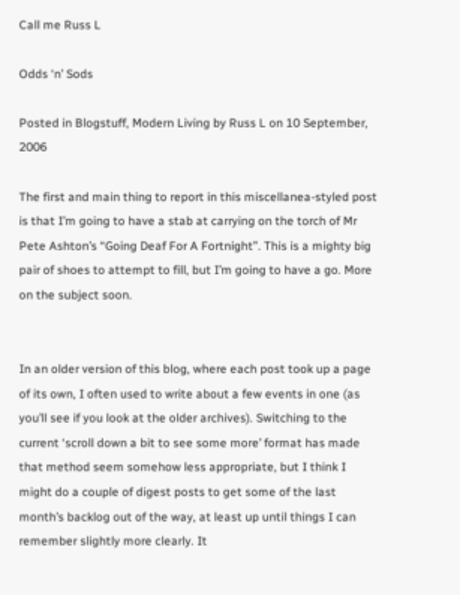Call me Russ L

Odds ‘n’ Sods

Posted in Blogstuff, Modern Living by Russ L on 10 September, 2006

The first and main thing to report in this miscellanea-styled post is that I’m going to have a stab at carrying on the torch of Mr Pete Ashton’s “Going Deaf For A Fortnight”. This is a mighty big pair of shoes to attempt to fill, but I’m going to have a go. More on the subject soon.


In an older version of this blog, where each post took up a page of its own, I often used to write about a few events in one (as you’ll see if you look at the older archives). Switching to the current ‘scroll down a bit to see some more’ format has made that method seem somehow less appropriate, but I think I might do a couple of digest posts to get some of the last month’s backlog out of the way, at least up until things I can remember slightly more clearly. It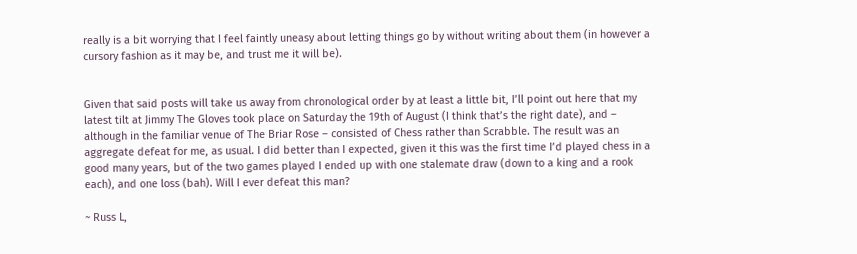really is a bit worrying that I feel faintly uneasy about letting things go by without writing about them (in however a cursory fashion as it may be, and trust me it will be).


Given that said posts will take us away from chronological order by at least a little bit, I’ll point out here that my latest tilt at Jimmy The Gloves took place on Saturday the 19th of August (I think that’s the right date), and – although in the familiar venue of The Briar Rose – consisted of Chess rather than Scrabble. The result was an aggregate defeat for me, as usual. I did better than I expected, given it this was the first time I’d played chess in a good many years, but of the two games played I ended up with one stalemate draw (down to a king and a rook each), and one loss (bah). Will I ever defeat this man?

~ Russ L,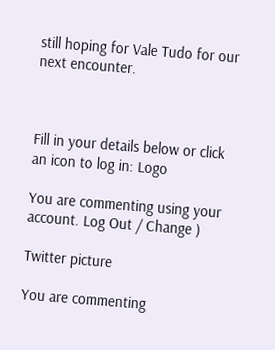still hoping for Vale Tudo for our next encounter.



Fill in your details below or click an icon to log in: Logo

You are commenting using your account. Log Out / Change )

Twitter picture

You are commenting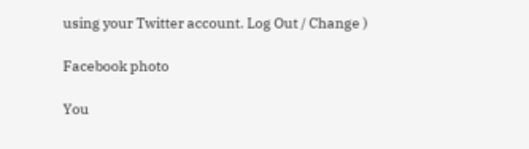using your Twitter account. Log Out / Change )

Facebook photo

You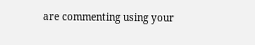are commenting using your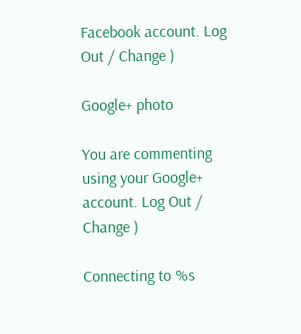Facebook account. Log Out / Change )

Google+ photo

You are commenting using your Google+ account. Log Out / Change )

Connecting to %s